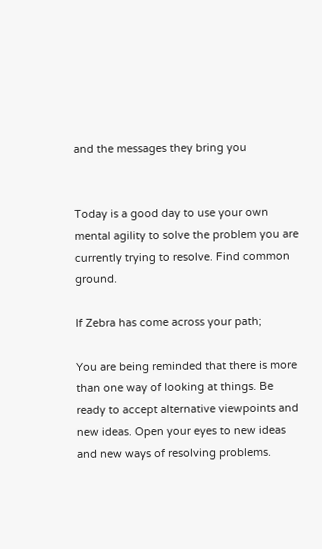and the messages they bring you


Today is a good day to use your own mental agility to solve the problem you are currently trying to resolve. Find common ground.

If Zebra has come across your path;

You are being reminded that there is more than one way of looking at things. Be ready to accept alternative viewpoints and new ideas. Open your eyes to new ideas and new ways of resolving problems.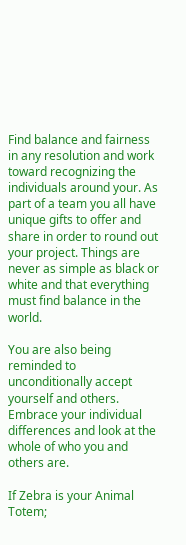Find balance and fairness in any resolution and work toward recognizing the individuals around your. As part of a team you all have unique gifts to offer and share in order to round out your project. Things are never as simple as black or white and that everything must find balance in the world.

You are also being reminded to unconditionally accept yourself and others. Embrace your individual differences and look at the whole of who you and others are.

If Zebra is your Animal Totem;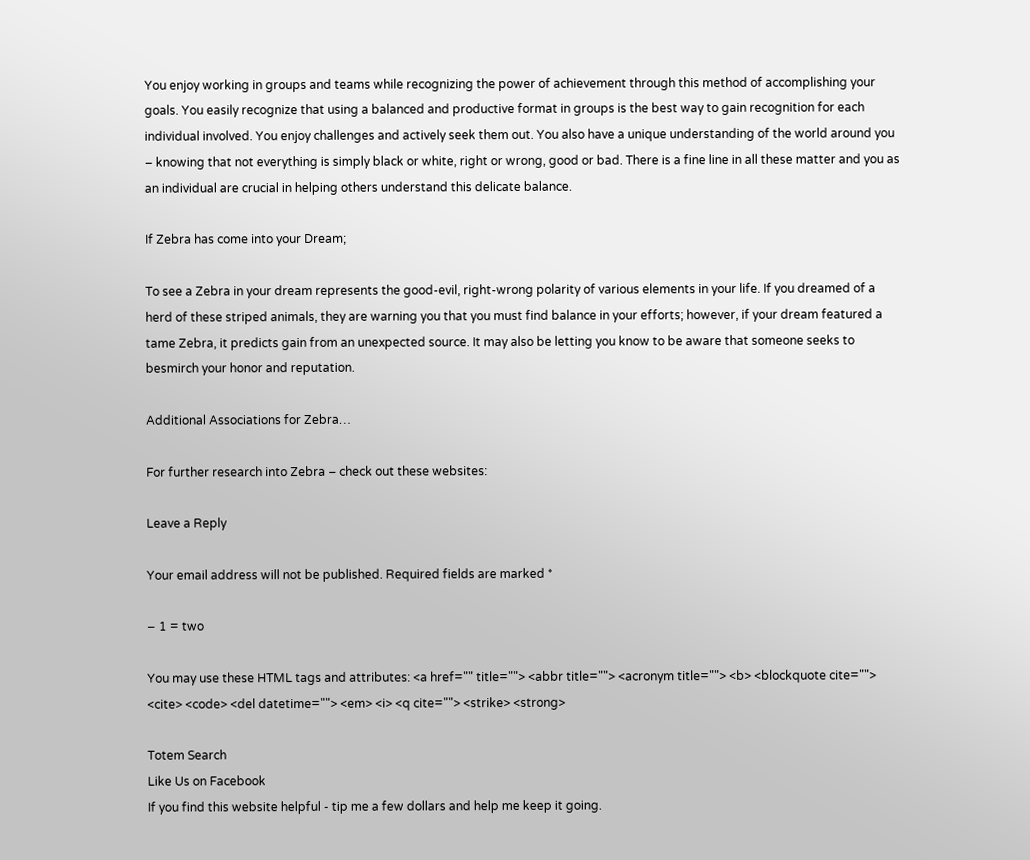You enjoy working in groups and teams while recognizing the power of achievement through this method of accomplishing your goals. You easily recognize that using a balanced and productive format in groups is the best way to gain recognition for each individual involved. You enjoy challenges and actively seek them out. You also have a unique understanding of the world around you – knowing that not everything is simply black or white, right or wrong, good or bad. There is a fine line in all these matter and you as an individual are crucial in helping others understand this delicate balance.

If Zebra has come into your Dream;

To see a Zebra in your dream represents the good-evil, right-wrong polarity of various elements in your life. If you dreamed of a herd of these striped animals, they are warning you that you must find balance in your efforts; however, if your dream featured a tame Zebra, it predicts gain from an unexpected source. It may also be letting you know to be aware that someone seeks to besmirch your honor and reputation.

Additional Associations for Zebra…

For further research into Zebra – check out these websites:

Leave a Reply

Your email address will not be published. Required fields are marked *

− 1 = two

You may use these HTML tags and attributes: <a href="" title=""> <abbr title=""> <acronym title=""> <b> <blockquote cite=""> <cite> <code> <del datetime=""> <em> <i> <q cite=""> <strike> <strong>

Totem Search
Like Us on Facebook
If you find this website helpful - tip me a few dollars and help me keep it going.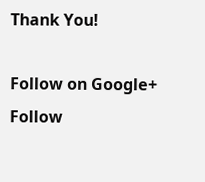Thank You!

Follow on Google+
Follow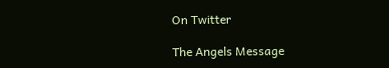On Twitter

The Angels Message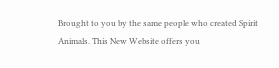Brought to you by the same people who created Spirit Animals. This New Website offers you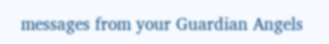messages from your Guardian Angels